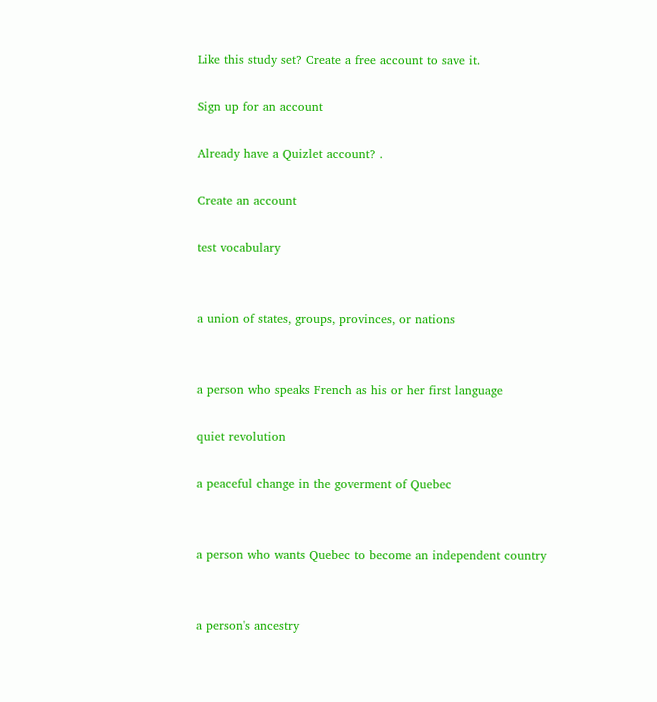Like this study set? Create a free account to save it.

Sign up for an account

Already have a Quizlet account? .

Create an account

test vocabulary


a union of states, groups, provinces, or nations


a person who speaks French as his or her first language

quiet revolution

a peaceful change in the goverment of Quebec


a person who wants Quebec to become an independent country


a person's ancestry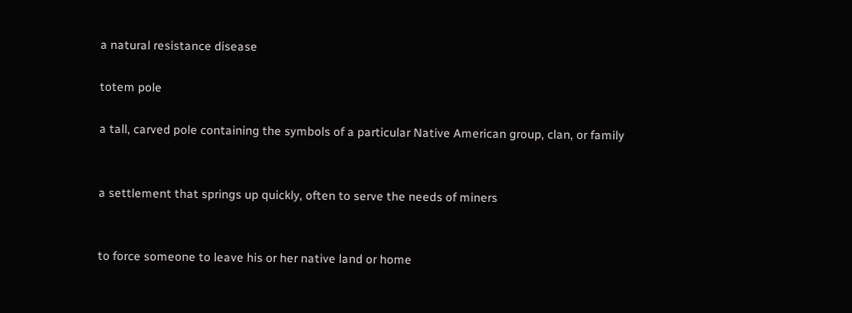a natural resistance disease

totem pole

a tall, carved pole containing the symbols of a particular Native American group, clan, or family


a settlement that springs up quickly, often to serve the needs of miners


to force someone to leave his or her native land or home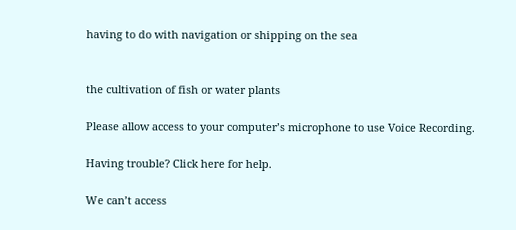having to do with navigation or shipping on the sea


the cultivation of fish or water plants

Please allow access to your computer’s microphone to use Voice Recording.

Having trouble? Click here for help.

We can’t access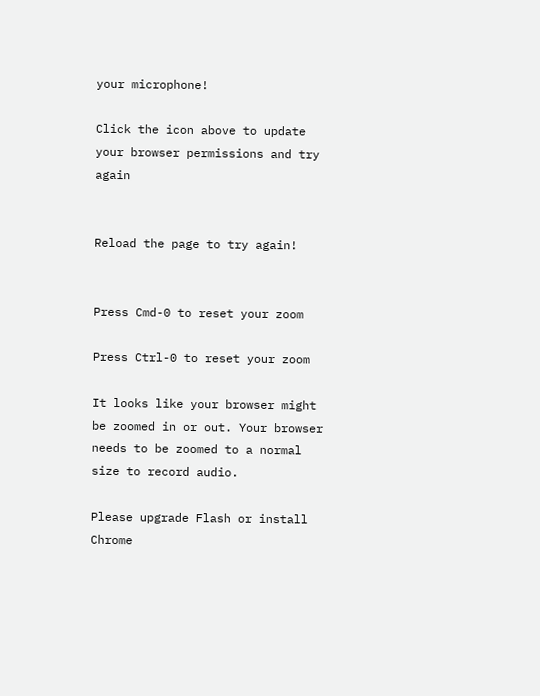your microphone!

Click the icon above to update your browser permissions and try again


Reload the page to try again!


Press Cmd-0 to reset your zoom

Press Ctrl-0 to reset your zoom

It looks like your browser might be zoomed in or out. Your browser needs to be zoomed to a normal size to record audio.

Please upgrade Flash or install Chrome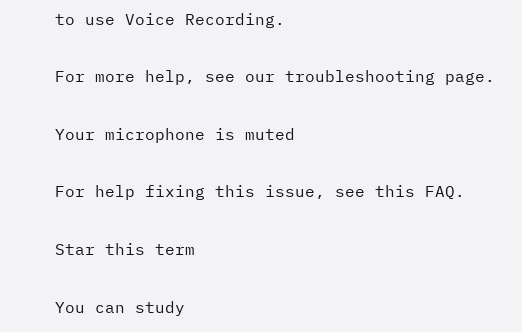to use Voice Recording.

For more help, see our troubleshooting page.

Your microphone is muted

For help fixing this issue, see this FAQ.

Star this term

You can study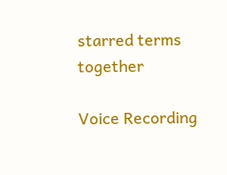starred terms together

Voice Recording